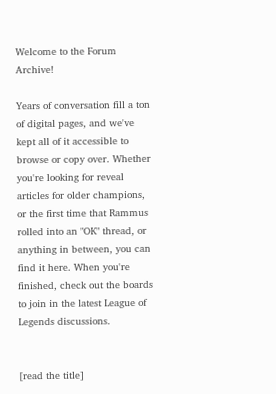Welcome to the Forum Archive!

Years of conversation fill a ton of digital pages, and we've kept all of it accessible to browse or copy over. Whether you're looking for reveal articles for older champions, or the first time that Rammus rolled into an "OK" thread, or anything in between, you can find it here. When you're finished, check out the boards to join in the latest League of Legends discussions.


[read the title]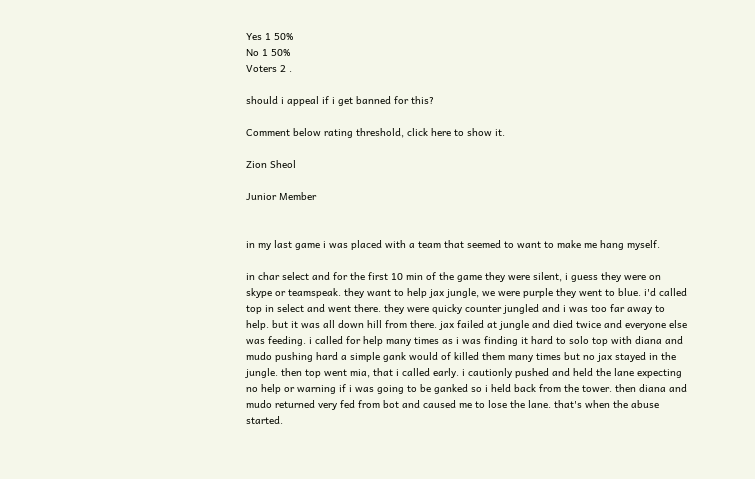Yes 1 50%
No 1 50%
Voters 2 .

should i appeal if i get banned for this?

Comment below rating threshold, click here to show it.

Zion Sheol

Junior Member


in my last game i was placed with a team that seemed to want to make me hang myself.

in char select and for the first 10 min of the game they were silent, i guess they were on skype or teamspeak. they want to help jax jungle, we were purple they went to blue. i'd called top in select and went there. they were quicky counter jungled and i was too far away to help. but it was all down hill from there. jax failed at jungle and died twice and everyone else was feeding. i called for help many times as i was finding it hard to solo top with diana and mudo pushing hard a simple gank would of killed them many times but no jax stayed in the jungle. then top went mia, that i called early. i cautionly pushed and held the lane expecting no help or warning if i was going to be ganked so i held back from the tower. then diana and mudo returned very fed from bot and caused me to lose the lane. that's when the abuse started.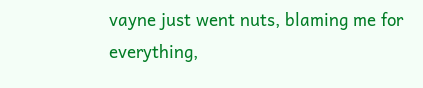vayne just went nuts, blaming me for everything,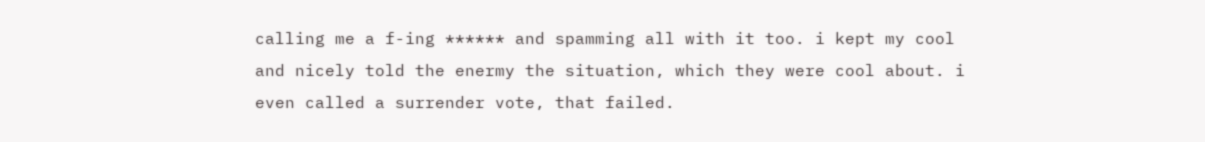calling me a f-ing ****** and spamming all with it too. i kept my cool and nicely told the enermy the situation, which they were cool about. i even called a surrender vote, that failed.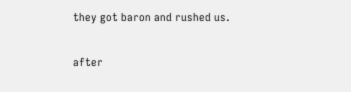they got baron and rushed us.

after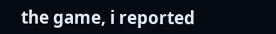the game, i reported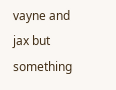vayne and jax but something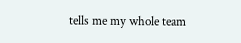tells me my whole team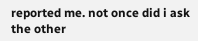reported me. not once did i ask the other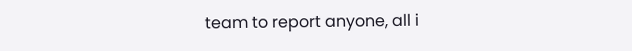team to report anyone, all i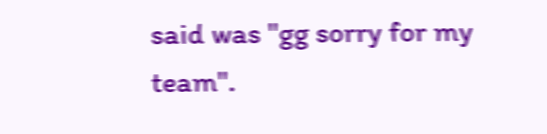said was "gg sorry for my team".